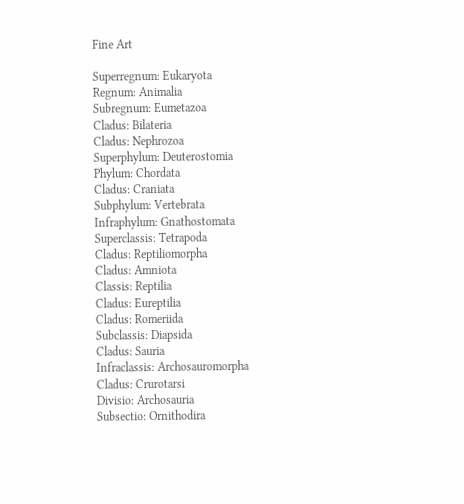Fine Art

Superregnum: Eukaryota
Regnum: Animalia
Subregnum: Eumetazoa
Cladus: Bilateria
Cladus: Nephrozoa
Superphylum: Deuterostomia
Phylum: Chordata
Cladus: Craniata
Subphylum: Vertebrata
Infraphylum: Gnathostomata
Superclassis: Tetrapoda
Cladus: Reptiliomorpha
Cladus: Amniota
Classis: Reptilia
Cladus: Eureptilia
Cladus: Romeriida
Subclassis: Diapsida
Cladus: Sauria
Infraclassis: Archosauromorpha
Cladus: Crurotarsi
Divisio: Archosauria
Subsectio: Ornithodira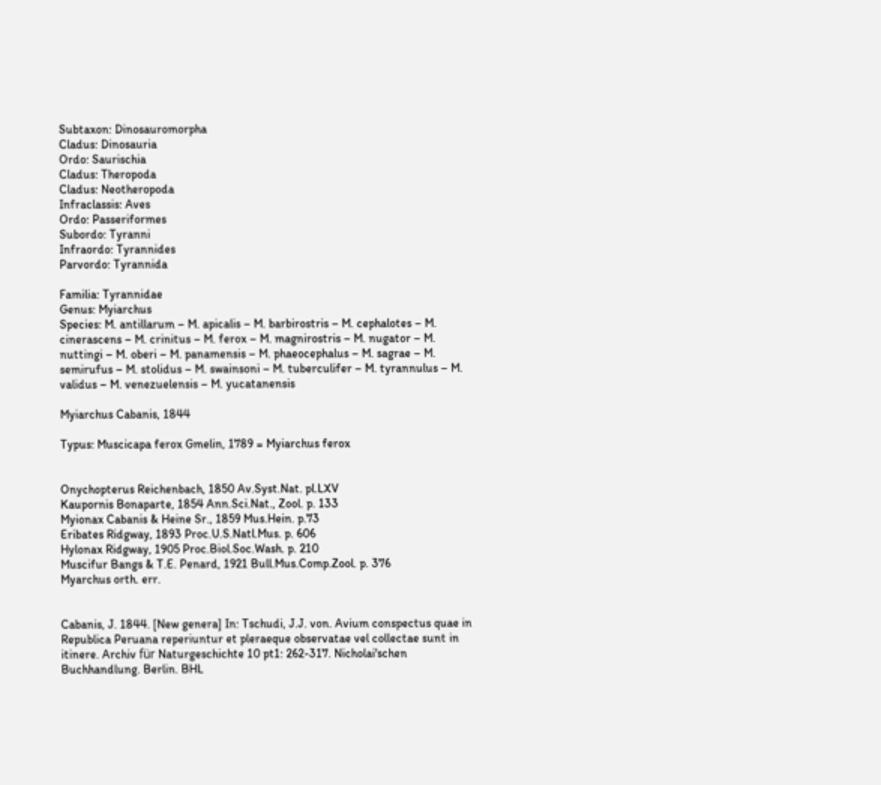Subtaxon: Dinosauromorpha
Cladus: Dinosauria
Ordo: Saurischia
Cladus: Theropoda
Cladus: Neotheropoda
Infraclassis: Aves
Ordo: Passeriformes
Subordo: Tyranni
Infraordo: Tyrannides
Parvordo: Tyrannida

Familia: Tyrannidae
Genus: Myiarchus
Species: M. antillarum – M. apicalis – M. barbirostris – M. cephalotes – M. cinerascens – M. crinitus – M. ferox – M. magnirostris – M. nugator – M. nuttingi – M. oberi – M. panamensis – M. phaeocephalus – M. sagrae – M. semirufus – M. stolidus – M. swainsoni – M. tuberculifer – M. tyrannulus – M. validus – M. venezuelensis – M. yucatanensis

Myiarchus Cabanis, 1844

Typus: Muscicapa ferox Gmelin, 1789 = Myiarchus ferox


Onychopterus Reichenbach, 1850 Av.Syst.Nat. pl.LXV
Kaupornis Bonaparte, 1854 Ann.Sci.Nat., Zool. p. 133
Myionax Cabanis & Heine Sr., 1859 Mus.Hein. p.73
Eribates Ridgway, 1893 Proc.U.S.Natl.Mus. p. 606
Hylonax Ridgway, 1905 Proc.Biol.Soc.Wash. p. 210
Muscifur Bangs & T.E. Penard, 1921 Bull.Mus.Comp.Zool. p. 376
Myarchus orth. err.


Cabanis, J. 1844. [New genera] In: Tschudi, J.J. von. Avium conspectus quae in Republica Peruana reperiuntur et pleraeque observatae vel collectae sunt in itinere. Archiv für Naturgeschichte 10 pt1: 262-317. Nicholai'schen Buchhandlung. Berlin. BHL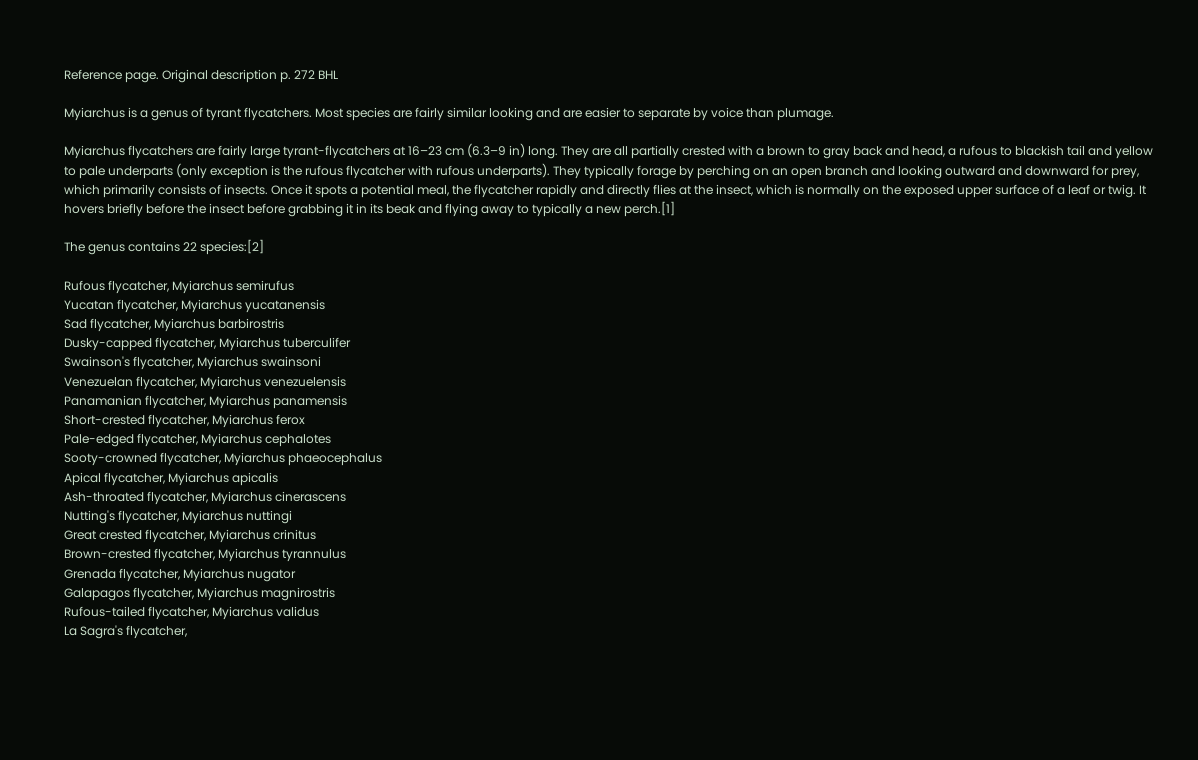Reference page. Original description p. 272 BHL

Myiarchus is a genus of tyrant flycatchers. Most species are fairly similar looking and are easier to separate by voice than plumage.

Myiarchus flycatchers are fairly large tyrant-flycatchers at 16–23 cm (6.3–9 in) long. They are all partially crested with a brown to gray back and head, a rufous to blackish tail and yellow to pale underparts (only exception is the rufous flycatcher with rufous underparts). They typically forage by perching on an open branch and looking outward and downward for prey, which primarily consists of insects. Once it spots a potential meal, the flycatcher rapidly and directly flies at the insect, which is normally on the exposed upper surface of a leaf or twig. It hovers briefly before the insect before grabbing it in its beak and flying away to typically a new perch.[1]

The genus contains 22 species:[2]

Rufous flycatcher, Myiarchus semirufus
Yucatan flycatcher, Myiarchus yucatanensis
Sad flycatcher, Myiarchus barbirostris
Dusky-capped flycatcher, Myiarchus tuberculifer
Swainson's flycatcher, Myiarchus swainsoni
Venezuelan flycatcher, Myiarchus venezuelensis
Panamanian flycatcher, Myiarchus panamensis
Short-crested flycatcher, Myiarchus ferox
Pale-edged flycatcher, Myiarchus cephalotes
Sooty-crowned flycatcher, Myiarchus phaeocephalus
Apical flycatcher, Myiarchus apicalis
Ash-throated flycatcher, Myiarchus cinerascens
Nutting's flycatcher, Myiarchus nuttingi
Great crested flycatcher, Myiarchus crinitus
Brown-crested flycatcher, Myiarchus tyrannulus
Grenada flycatcher, Myiarchus nugator
Galapagos flycatcher, Myiarchus magnirostris
Rufous-tailed flycatcher, Myiarchus validus
La Sagra's flycatcher,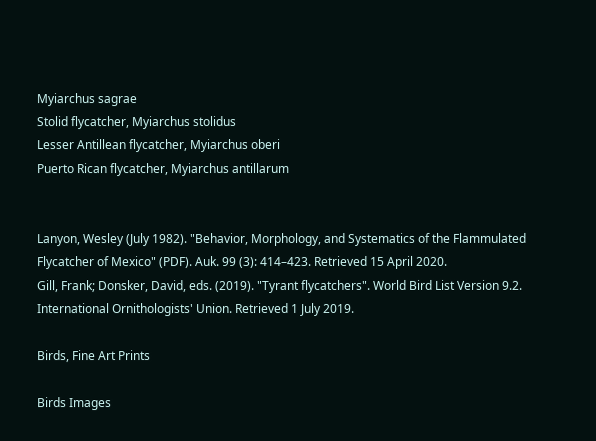Myiarchus sagrae
Stolid flycatcher, Myiarchus stolidus
Lesser Antillean flycatcher, Myiarchus oberi
Puerto Rican flycatcher, Myiarchus antillarum


Lanyon, Wesley (July 1982). "Behavior, Morphology, and Systematics of the Flammulated Flycatcher of Mexico" (PDF). Auk. 99 (3): 414–423. Retrieved 15 April 2020.
Gill, Frank; Donsker, David, eds. (2019). "Tyrant flycatchers". World Bird List Version 9.2. International Ornithologists' Union. Retrieved 1 July 2019.

Birds, Fine Art Prints

Birds Images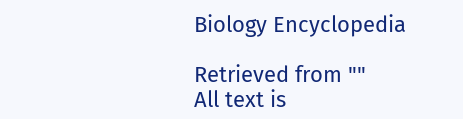Biology Encyclopedia

Retrieved from ""
All text is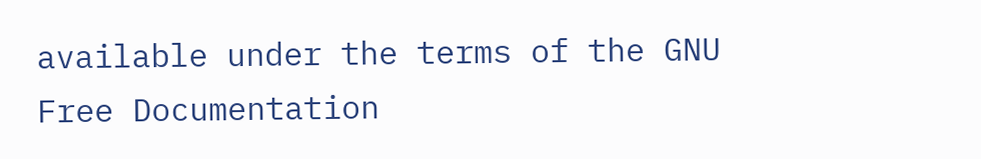available under the terms of the GNU Free Documentation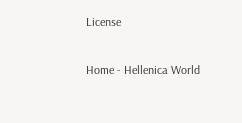License

Home - Hellenica World